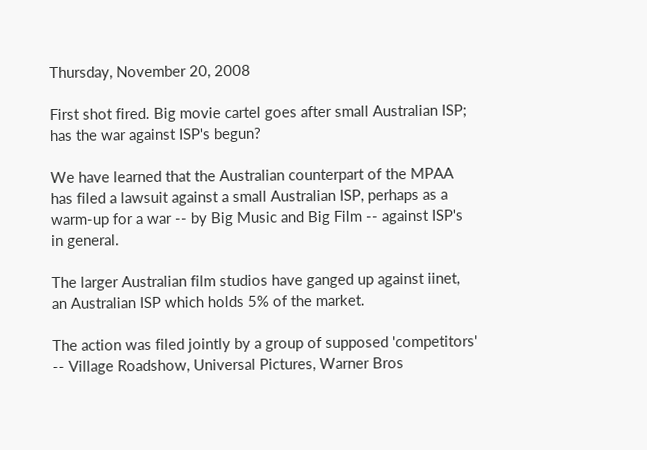Thursday, November 20, 2008

First shot fired. Big movie cartel goes after small Australian ISP; has the war against ISP's begun?

We have learned that the Australian counterpart of the MPAA has filed a lawsuit against a small Australian ISP, perhaps as a warm-up for a war -- by Big Music and Big Film -- against ISP's in general.

The larger Australian film studios have ganged up against iinet, an Australian ISP which holds 5% of the market.

The action was filed jointly by a group of supposed 'competitors' -- Village Roadshow, Universal Pictures, Warner Bros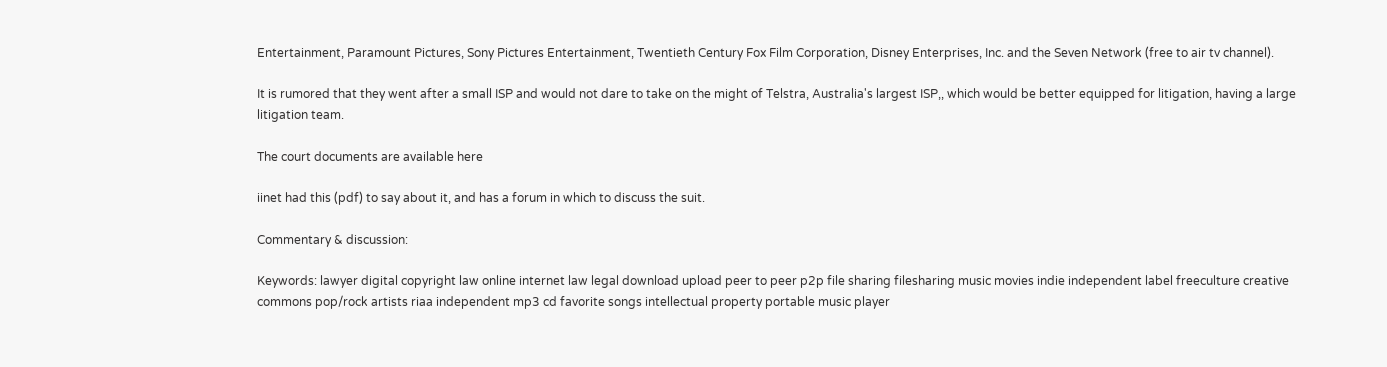Entertainment, Paramount Pictures, Sony Pictures Entertainment, Twentieth Century Fox Film Corporation, Disney Enterprises, Inc. and the Seven Network (free to air tv channel).

It is rumored that they went after a small ISP and would not dare to take on the might of Telstra, Australia's largest ISP,, which would be better equipped for litigation, having a large litigation team.

The court documents are available here

iinet had this (pdf) to say about it, and has a forum in which to discuss the suit.

Commentary & discussion:

Keywords: lawyer digital copyright law online internet law legal download upload peer to peer p2p file sharing filesharing music movies indie independent label freeculture creative commons pop/rock artists riaa independent mp3 cd favorite songs intellectual property portable music player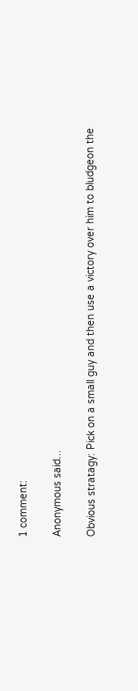1 comment:

Anonymous said...

Obvious stratagy: Pick on a small guy and then use a victory over him to bludgeon the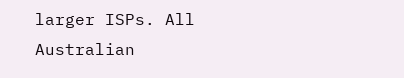larger ISPs. All Australian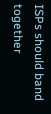ISPs should band together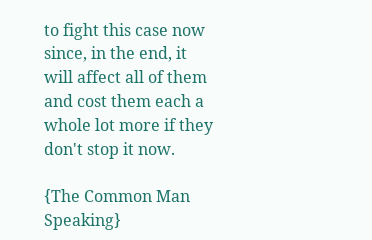to fight this case now since, in the end, it will affect all of them and cost them each a whole lot more if they don't stop it now.

{The Common Man Speaking}